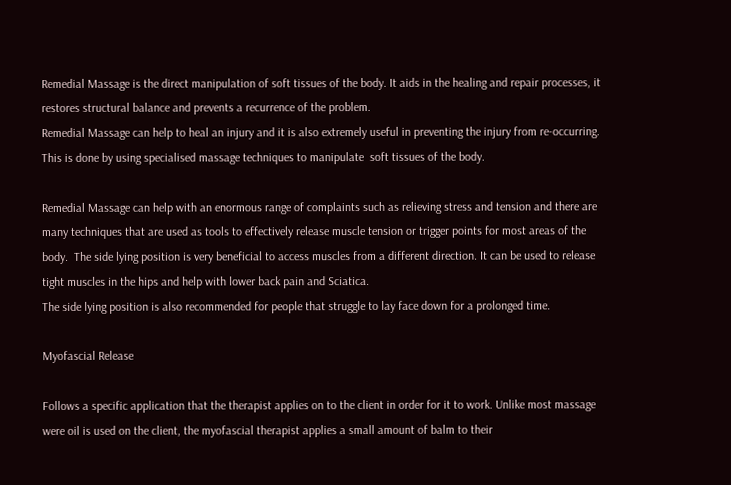Remedial Massage is the direct manipulation of soft tissues of the body. It aids in the healing and repair processes, it restores structural balance and prevents a recurrence of the problem.
Remedial Massage can help to heal an injury and it is also extremely useful in preventing the injury from re-occurring. This is done by using specialised massage techniques to manipulate  soft tissues of the body.

Remedial Massage can help with an enormous range of complaints such as relieving stress and tension and there are many techniques that are used as tools to effectively release muscle tension or trigger points for most areas of the body.  The side lying position is very beneficial to access muscles from a different direction. It can be used to release tight muscles in the hips and help with lower back pain and Sciatica.
The side lying position is also recommended for people that struggle to lay face down for a prolonged time.

Myofascial Release

Follows a specific application that the therapist applies on to the client in order for it to work. Unlike most massage were oil is used on the client, the myofascial therapist applies a small amount of balm to their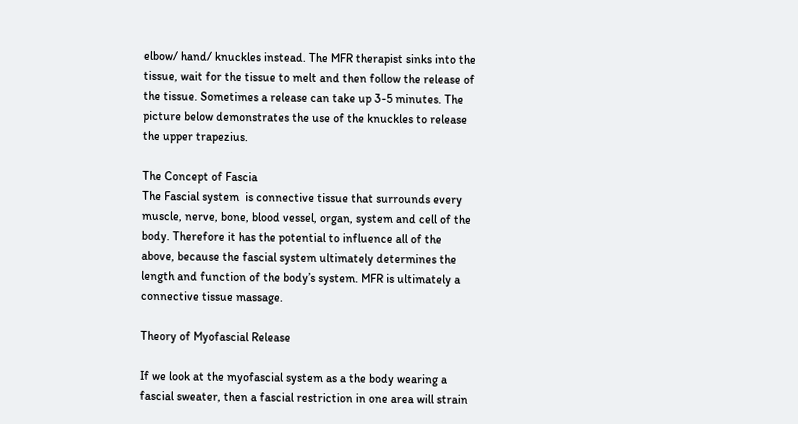elbow/ hand/ knuckles instead. The MFR therapist sinks into the tissue, wait for the tissue to melt and then follow the release of the tissue. Sometimes a release can take up 3-5 minutes. The picture below demonstrates the use of the knuckles to release the upper trapezius.

The Concept of Fascia
The Fascial system  is connective tissue that surrounds every muscle, nerve, bone, blood vessel, organ, system and cell of the body. Therefore it has the potential to influence all of the above, because the fascial system ultimately determines the length and function of the body’s system. MFR is ultimately a connective tissue massage.

Theory of Myofascial Release

If we look at the myofascial system as a the body wearing a fascial sweater, then a fascial restriction in one area will strain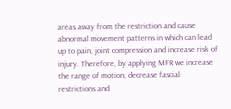areas away from the restriction and cause abnormal movement patterns in which can lead up to pain, joint compression and increase risk of injury. Therefore, by applying MFR we increase the range of motion, decrease fascial restrictions and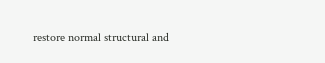restore normal structural and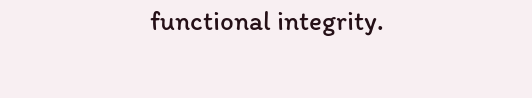functional integrity.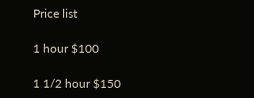Price list

1 hour $100

1 1/2 hour $150